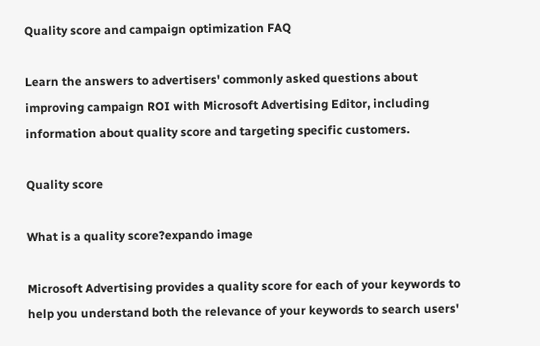Quality score and campaign optimization FAQ

Learn the answers to advertisers' commonly asked questions about improving campaign ROI with Microsoft Advertising Editor, including information about quality score and targeting specific customers.

Quality score

What is a quality score?expando image

Microsoft Advertising provides a quality score for each of your keywords to help you understand both the relevance of your keywords to search users'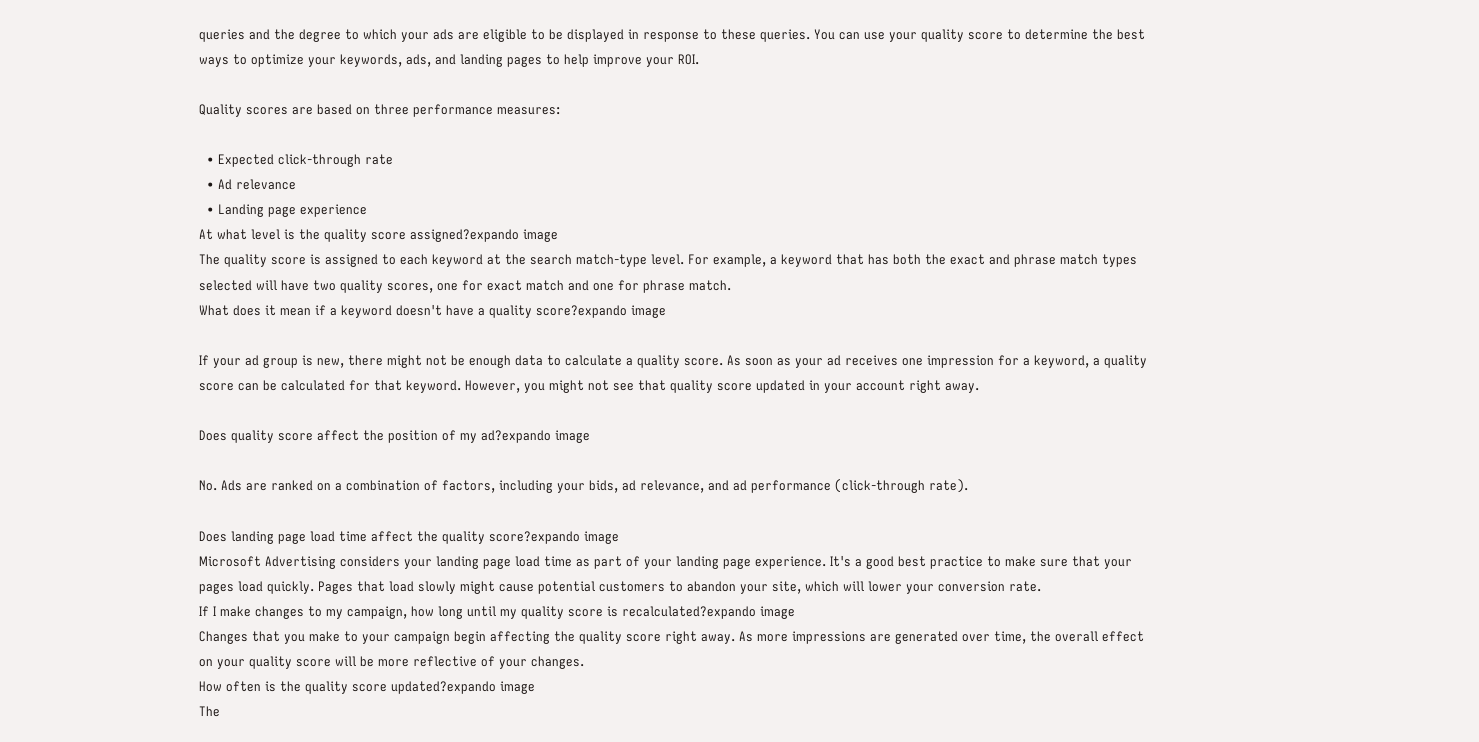queries and the degree to which your ads are eligible to be displayed in response to these queries. You can use your quality score to determine the best ways to optimize your keywords, ads, and landing pages to help improve your ROI.

Quality scores are based on three performance measures:

  • Expected click-through rate
  • Ad relevance
  • Landing page experience
At what level is the quality score assigned?expando image
The quality score is assigned to each keyword at the search match-type level. For example, a keyword that has both the exact and phrase match types selected will have two quality scores, one for exact match and one for phrase match.
What does it mean if a keyword doesn't have a quality score?expando image

If your ad group is new, there might not be enough data to calculate a quality score. As soon as your ad receives one impression for a keyword, a quality score can be calculated for that keyword. However, you might not see that quality score updated in your account right away.

Does quality score affect the position of my ad?expando image

No. Ads are ranked on a combination of factors, including your bids, ad relevance, and ad performance (click-through rate).

Does landing page load time affect the quality score?expando image
Microsoft Advertising considers your landing page load time as part of your landing page experience. It's a good best practice to make sure that your pages load quickly. Pages that load slowly might cause potential customers to abandon your site, which will lower your conversion rate.
If I make changes to my campaign, how long until my quality score is recalculated?expando image
Changes that you make to your campaign begin affecting the quality score right away. As more impressions are generated over time, the overall effect on your quality score will be more reflective of your changes.
How often is the quality score updated?expando image
The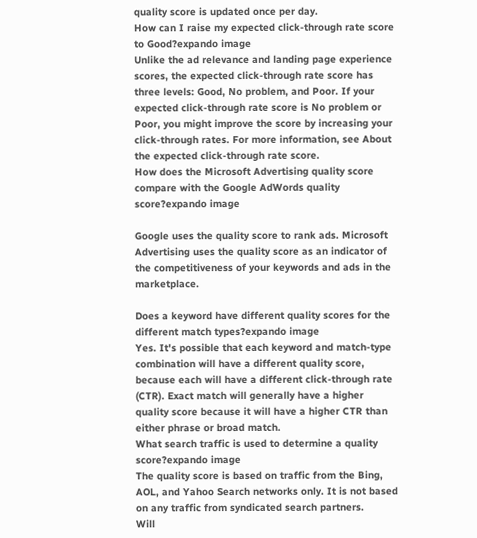quality score is updated once per day.
How can I raise my expected click-through rate score to Good?expando image
Unlike the ad relevance and landing page experience scores, the expected click-through rate score has three levels: Good, No problem, and Poor. If your expected click-through rate score is No problem or Poor, you might improve the score by increasing your click-through rates. For more information, see About the expected click-through rate score.
How does the Microsoft Advertising quality score compare with the Google AdWords quality score?expando image

Google uses the quality score to rank ads. Microsoft Advertising uses the quality score as an indicator of the competitiveness of your keywords and ads in the marketplace.

Does a keyword have different quality scores for the different match types?expando image
Yes. It's possible that each keyword and match-type combination will have a different quality score, because each will have a different click-through rate (CTR). Exact match will generally have a higher quality score because it will have a higher CTR than either phrase or broad match.
What search traffic is used to determine a quality score?expando image
The quality score is based on traffic from the Bing, AOL, and Yahoo Search networks only. It is not based on any traffic from syndicated search partners.
Will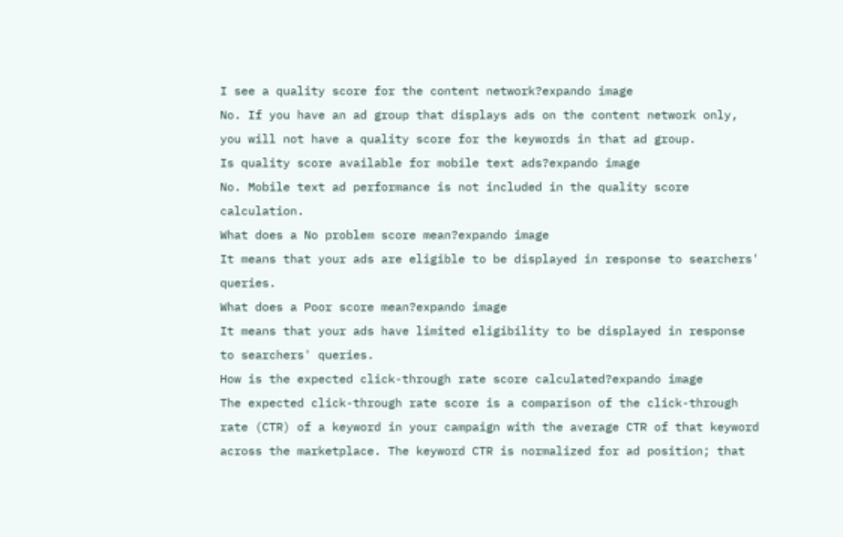I see a quality score for the content network?expando image
No. If you have an ad group that displays ads on the content network only, you will not have a quality score for the keywords in that ad group.
Is quality score available for mobile text ads?expando image
No. Mobile text ad performance is not included in the quality score calculation.
What does a No problem score mean?expando image
It means that your ads are eligible to be displayed in response to searchers' queries.
What does a Poor score mean?expando image
It means that your ads have limited eligibility to be displayed in response to searchers' queries.
How is the expected click-through rate score calculated?expando image
The expected click-through rate score is a comparison of the click-through rate (CTR) of a keyword in your campaign with the average CTR of that keyword across the marketplace. The keyword CTR is normalized for ad position; that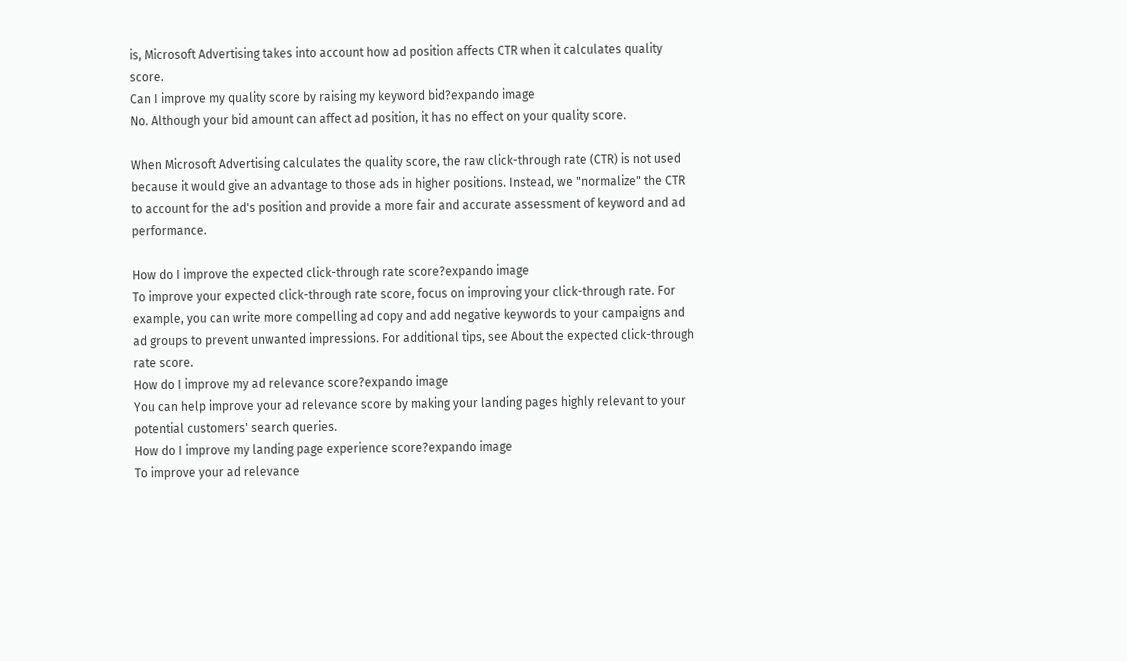is, Microsoft Advertising takes into account how ad position affects CTR when it calculates quality score.
Can I improve my quality score by raising my keyword bid?expando image
No. Although your bid amount can affect ad position, it has no effect on your quality score.

When Microsoft Advertising calculates the quality score, the raw click-through rate (CTR) is not used because it would give an advantage to those ads in higher positions. Instead, we "normalize" the CTR to account for the ad's position and provide a more fair and accurate assessment of keyword and ad performance.

How do I improve the expected click-through rate score?expando image
To improve your expected click-through rate score, focus on improving your click-through rate. For example, you can write more compelling ad copy and add negative keywords to your campaigns and ad groups to prevent unwanted impressions. For additional tips, see About the expected click-through rate score.
How do I improve my ad relevance score?expando image
You can help improve your ad relevance score by making your landing pages highly relevant to your potential customers' search queries.
How do I improve my landing page experience score?expando image
To improve your ad relevance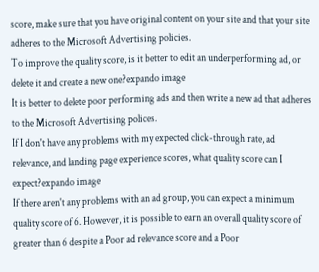score, make sure that you have original content on your site and that your site adheres to the Microsoft Advertising policies.
To improve the quality score, is it better to edit an underperforming ad, or delete it and create a new one?expando image
It is better to delete poor performing ads and then write a new ad that adheres to the Microsoft Advertising polices.
If I don't have any problems with my expected click-through rate, ad relevance, and landing page experience scores, what quality score can I expect?expando image
If there aren't any problems with an ad group, you can expect a minimum quality score of 6. However, it is possible to earn an overall quality score of greater than 6 despite a Poor ad relevance score and a Poor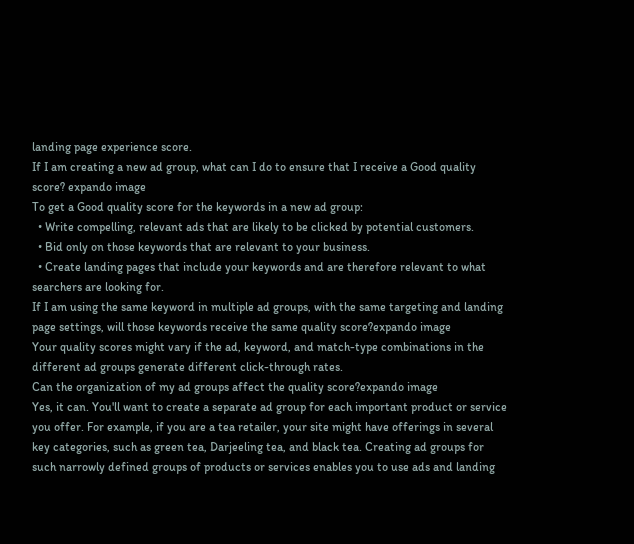landing page experience score.
If I am creating a new ad group, what can I do to ensure that I receive a Good quality score? expando image
To get a Good quality score for the keywords in a new ad group:
  • Write compelling, relevant ads that are likely to be clicked by potential customers.
  • Bid only on those keywords that are relevant to your business.
  • Create landing pages that include your keywords and are therefore relevant to what searchers are looking for.
If I am using the same keyword in multiple ad groups, with the same targeting and landing page settings, will those keywords receive the same quality score?expando image
Your quality scores might vary if the ad, keyword, and match-type combinations in the different ad groups generate different click-through rates.
Can the organization of my ad groups affect the quality score?expando image
Yes, it can. You'll want to create a separate ad group for each important product or service you offer. For example, if you are a tea retailer, your site might have offerings in several key categories, such as green tea, Darjeeling tea, and black tea. Creating ad groups for such narrowly defined groups of products or services enables you to use ads and landing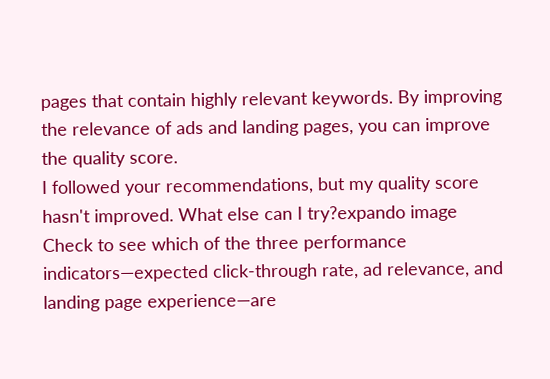pages that contain highly relevant keywords. By improving the relevance of ads and landing pages, you can improve the quality score.
I followed your recommendations, but my quality score hasn't improved. What else can I try?expando image
Check to see which of the three performance indicators—expected click-through rate, ad relevance, and landing page experience—are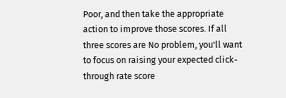Poor, and then take the appropriate action to improve those scores. If all three scores are No problem, you'll want to focus on raising your expected click-through rate score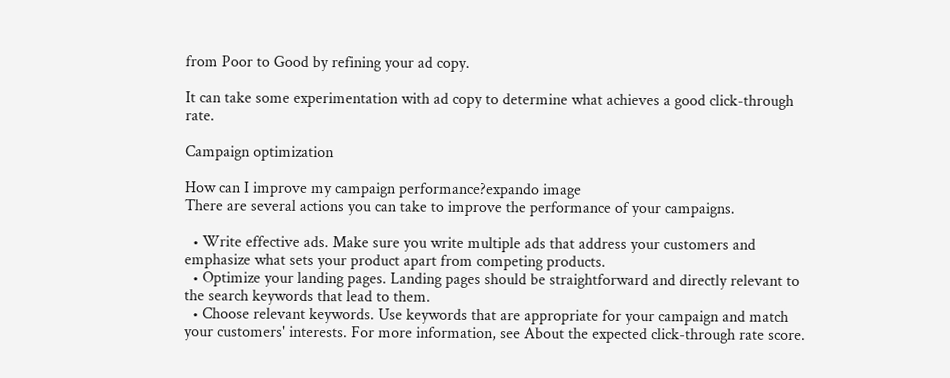from Poor to Good by refining your ad copy.

It can take some experimentation with ad copy to determine what achieves a good click-through rate.

Campaign optimization

How can I improve my campaign performance?expando image
There are several actions you can take to improve the performance of your campaigns.

  • Write effective ads. Make sure you write multiple ads that address your customers and emphasize what sets your product apart from competing products.
  • Optimize your landing pages. Landing pages should be straightforward and directly relevant to the search keywords that lead to them.
  • Choose relevant keywords. Use keywords that are appropriate for your campaign and match your customers' interests. For more information, see About the expected click-through rate score.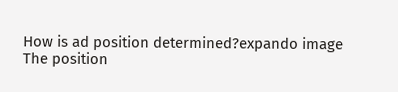How is ad position determined?expando image
The position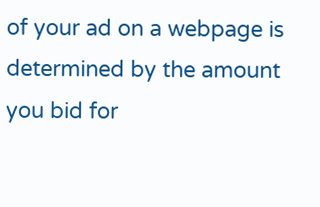of your ad on a webpage is determined by the amount you bid for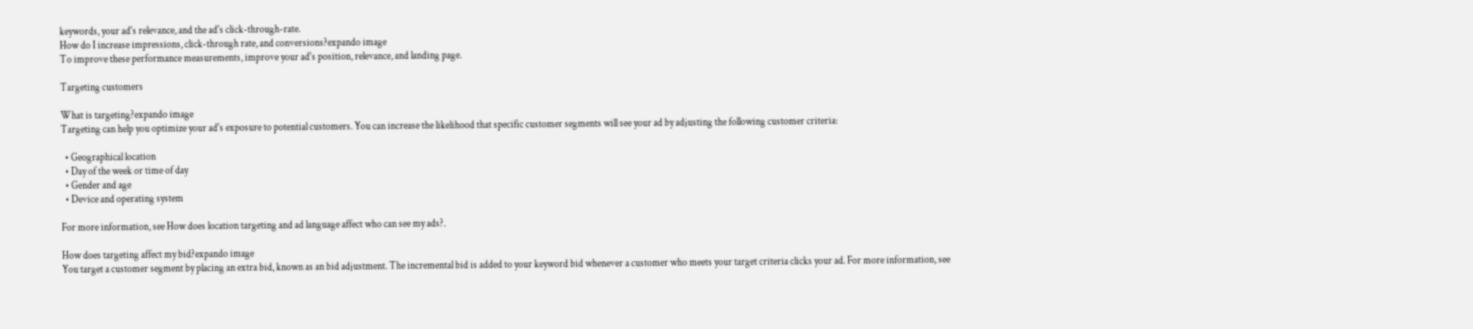keywords, your ad's relevance, and the ad's click-through-rate.
How do I increase impressions, click-through rate, and conversions?expando image
To improve these performance measurements, improve your ad's position, relevance, and landing page.

Targeting customers

What is targeting?expando image
Targeting can help you optimize your ad's exposure to potential customers. You can increase the likelihood that specific customer segments will see your ad by adjusting the following customer criteria:

  • Geographical location
  • Day of the week or time of day
  • Gender and age
  • Device and operating system

For more information, see How does location targeting and ad language affect who can see my ads?.

How does targeting affect my bid?expando image
You target a customer segment by placing an extra bid, known as an bid adjustment. The incremental bid is added to your keyword bid whenever a customer who meets your target criteria clicks your ad. For more information, see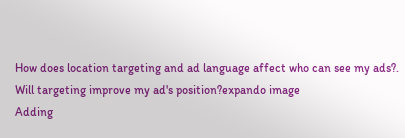How does location targeting and ad language affect who can see my ads?.
Will targeting improve my ad's position?expando image
Adding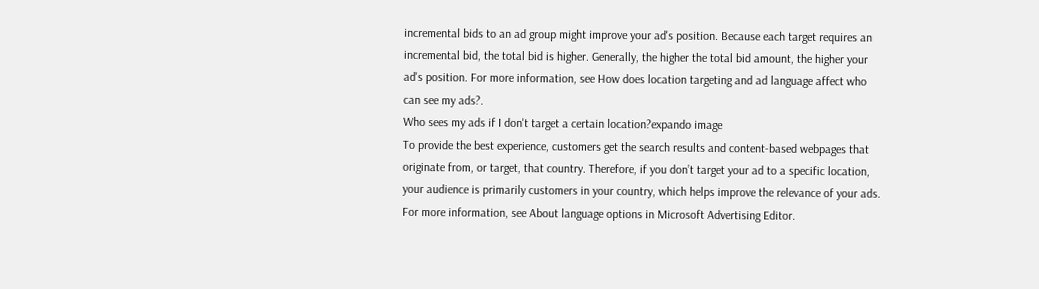incremental bids to an ad group might improve your ad's position. Because each target requires an incremental bid, the total bid is higher. Generally, the higher the total bid amount, the higher your ad's position. For more information, see How does location targeting and ad language affect who can see my ads?.
Who sees my ads if I don't target a certain location?expando image
To provide the best experience, customers get the search results and content-based webpages that originate from, or target, that country. Therefore, if you don’t target your ad to a specific location, your audience is primarily customers in your country, which helps improve the relevance of your ads. For more information, see About language options in Microsoft Advertising Editor.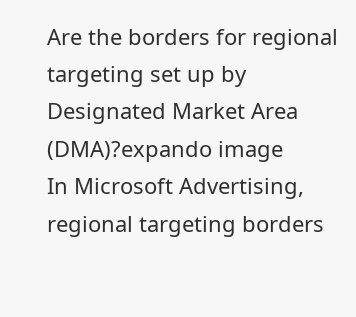Are the borders for regional targeting set up by Designated Market Area (DMA)?expando image
In Microsoft Advertising, regional targeting borders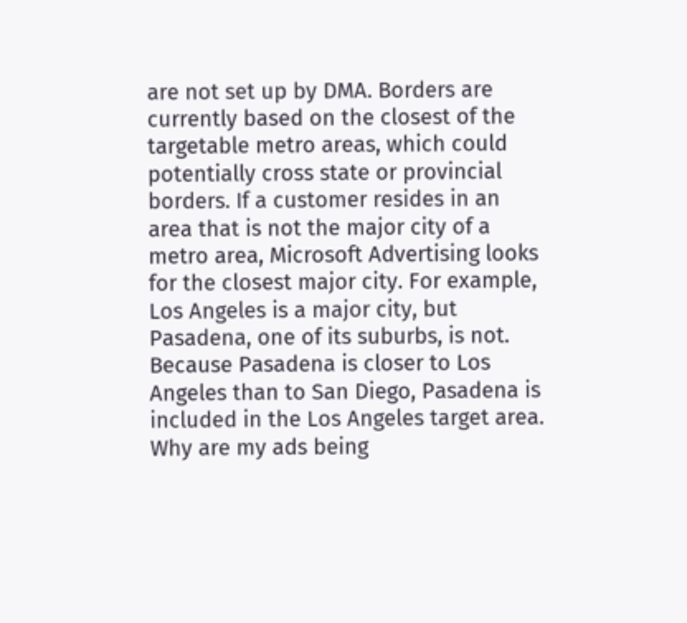are not set up by DMA. Borders are currently based on the closest of the targetable metro areas, which could potentially cross state or provincial borders. If a customer resides in an area that is not the major city of a metro area, Microsoft Advertising looks for the closest major city. For example, Los Angeles is a major city, but Pasadena, one of its suburbs, is not. Because Pasadena is closer to Los Angeles than to San Diego, Pasadena is included in the Los Angeles target area.
Why are my ads being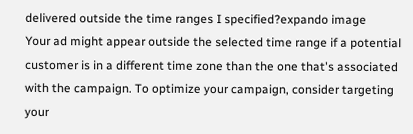delivered outside the time ranges I specified?expando image
Your ad might appear outside the selected time range if a potential customer is in a different time zone than the one that's associated with the campaign. To optimize your campaign, consider targeting your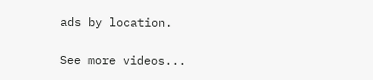ads by location.

See more videos...